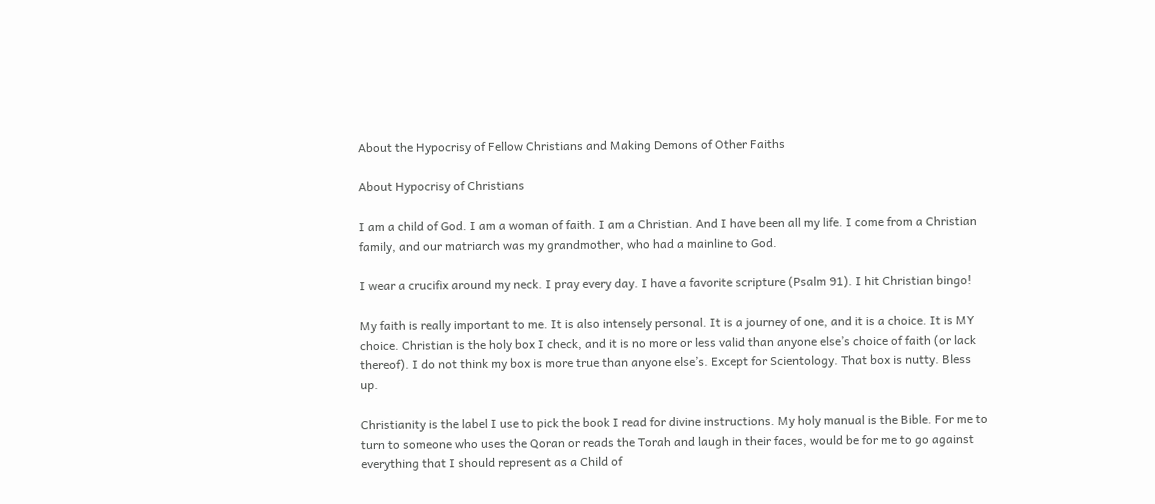About the Hypocrisy of Fellow Christians and Making Demons of Other Faiths

About Hypocrisy of Christians

I am a child of God. I am a woman of faith. I am a Christian. And I have been all my life. I come from a Christian family, and our matriarch was my grandmother, who had a mainline to God.

I wear a crucifix around my neck. I pray every day. I have a favorite scripture (Psalm 91). I hit Christian bingo!

My faith is really important to me. It is also intensely personal. It is a journey of one, and it is a choice. It is MY choice. Christian is the holy box I check, and it is no more or less valid than anyone else’s choice of faith (or lack thereof). I do not think my box is more true than anyone else’s. Except for Scientology. That box is nutty. Bless up.

Christianity is the label I use to pick the book I read for divine instructions. My holy manual is the Bible. For me to turn to someone who uses the Qoran or reads the Torah and laugh in their faces, would be for me to go against everything that I should represent as a Child of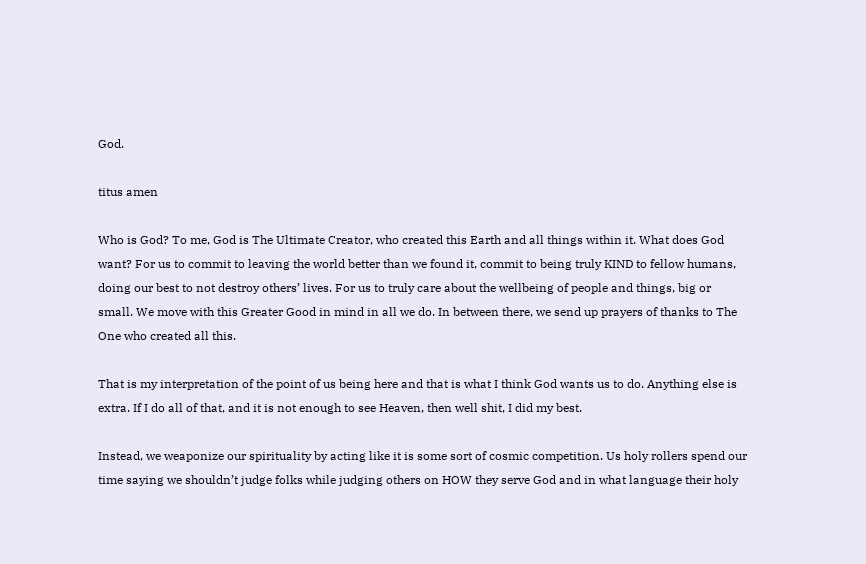God.

titus amen

Who is God? To me, God is The Ultimate Creator, who created this Earth and all things within it. What does God want? For us to commit to leaving the world better than we found it, commit to being truly KIND to fellow humans, doing our best to not destroy others’ lives. For us to truly care about the wellbeing of people and things, big or small. We move with this Greater Good in mind in all we do. In between there, we send up prayers of thanks to The One who created all this.

That is my interpretation of the point of us being here and that is what I think God wants us to do. Anything else is extra. If I do all of that, and it is not enough to see Heaven, then well shit, I did my best.

Instead, we weaponize our spirituality by acting like it is some sort of cosmic competition. Us holy rollers spend our time saying we shouldn’t judge folks while judging others on HOW they serve God and in what language their holy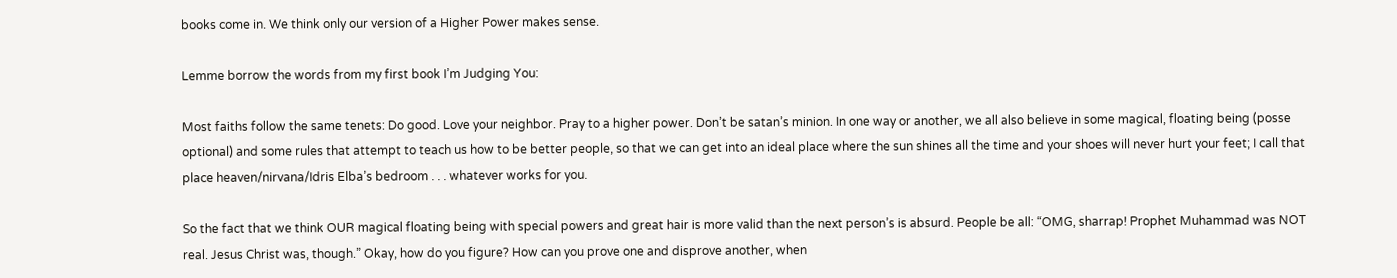books come in. We think only our version of a Higher Power makes sense.

Lemme borrow the words from my first book I’m Judging You:

Most faiths follow the same tenets: Do good. Love your neighbor. Pray to a higher power. Don’t be satan’s minion. In one way or another, we all also believe in some magical, floating being (posse optional) and some rules that attempt to teach us how to be better people, so that we can get into an ideal place where the sun shines all the time and your shoes will never hurt your feet; I call that place heaven/nirvana/Idris Elba’s bedroom . . . whatever works for you.

So the fact that we think OUR magical floating being with special powers and great hair is more valid than the next person’s is absurd. People be all: “OMG, sharrap! Prophet Muhammad was NOT real. Jesus Christ was, though.” Okay, how do you figure? How can you prove one and disprove another, when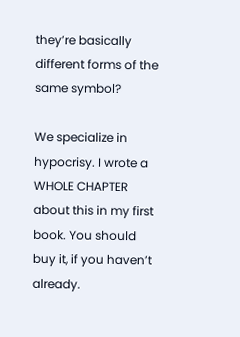they’re basically different forms of the same symbol?

We specialize in hypocrisy. I wrote a WHOLE CHAPTER about this in my first book. You should buy it, if you haven’t already.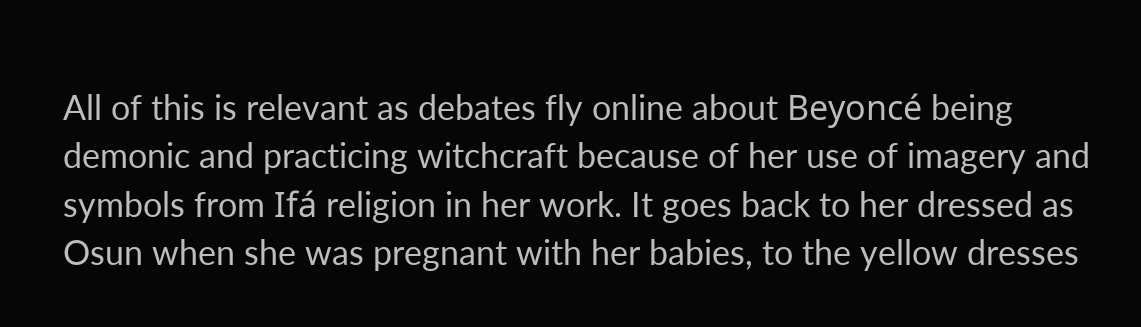All of this is relevant as debates fly online about Beyoncé being demonic and practicing witchcraft because of her use of imagery and symbols from Ifá religion in her work. It goes back to her dressed as Osun when she was pregnant with her babies, to the yellow dresses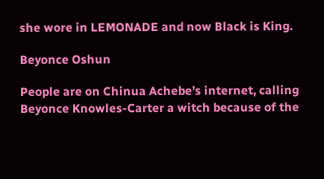she wore in LEMONADE and now Black is King.

Beyonce Oshun

People are on Chinua Achebe’s internet, calling Beyonce Knowles-Carter a witch because of the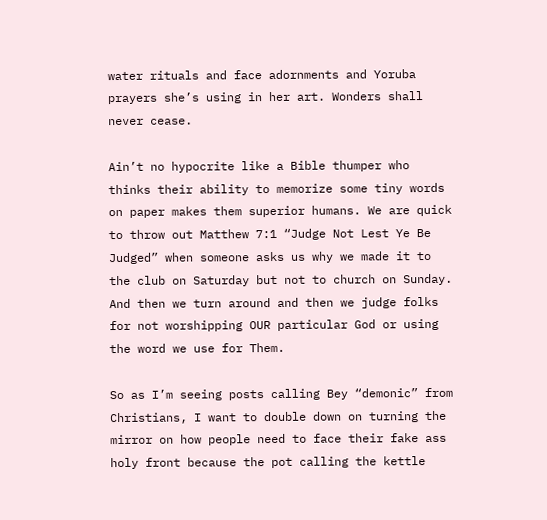water rituals and face adornments and Yoruba prayers she’s using in her art. Wonders shall never cease.

Ain’t no hypocrite like a Bible thumper who thinks their ability to memorize some tiny words on paper makes them superior humans. We are quick to throw out Matthew 7:1 “Judge Not Lest Ye Be Judged” when someone asks us why we made it to the club on Saturday but not to church on Sunday. And then we turn around and then we judge folks for not worshipping OUR particular God or using the word we use for Them.

So as I’m seeing posts calling Bey “demonic” from Christians, I want to double down on turning the mirror on how people need to face their fake ass holy front because the pot calling the kettle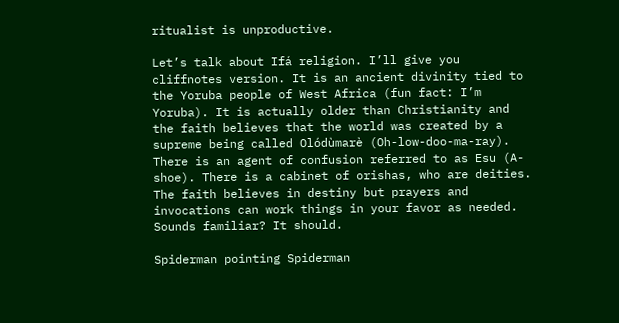ritualist is unproductive.

Let’s talk about Ifá religion. I’ll give you cliffnotes version. It is an ancient divinity tied to the Yoruba people of West Africa (fun fact: I’m Yoruba). It is actually older than Christianity and the faith believes that the world was created by a supreme being called Olódùmarè (Oh-low-doo-ma-ray). There is an agent of confusion referred to as Esu (A-shoe). There is a cabinet of orishas, who are deities. The faith believes in destiny but prayers and invocations can work things in your favor as needed. Sounds familiar? It should.

Spiderman pointing Spiderman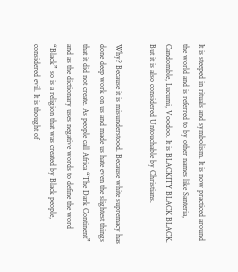It is steeped in rituals and symbolism. It is now practiced around the world and is referred to by other names like Santeria, Candomble, Lucumi, Voodoo. It is BLACKITY BLACK BLACK. But it is also considered Untouchable by Christians.

Why? Because it is misunderstood. Because white supremacy has done deep work on us and made us hate even the slightest things that it did not create. As people call Africa “The Dark Continent” and as the dictionary uses negative words to define the word “Black” so is a religion that was created by Black people, considered evil. It is thought of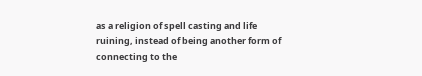as a religion of spell casting and life ruining, instead of being another form of connecting to the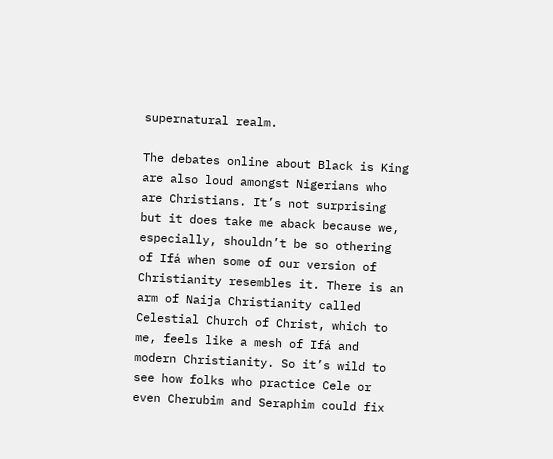supernatural realm.

The debates online about Black is King are also loud amongst Nigerians who are Christians. It’s not surprising but it does take me aback because we, especially, shouldn’t be so othering of Ifá when some of our version of Christianity resembles it. There is an arm of Naija Christianity called Celestial Church of Christ, which to me, feels like a mesh of Ifá and modern Christianity. So it’s wild to see how folks who practice Cele or even Cherubim and Seraphim could fix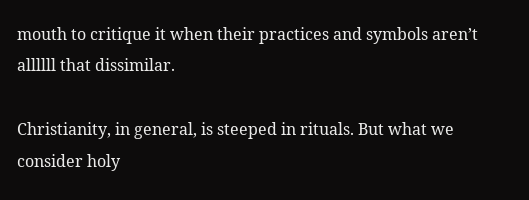mouth to critique it when their practices and symbols aren’t allllll that dissimilar.

Christianity, in general, is steeped in rituals. But what we consider holy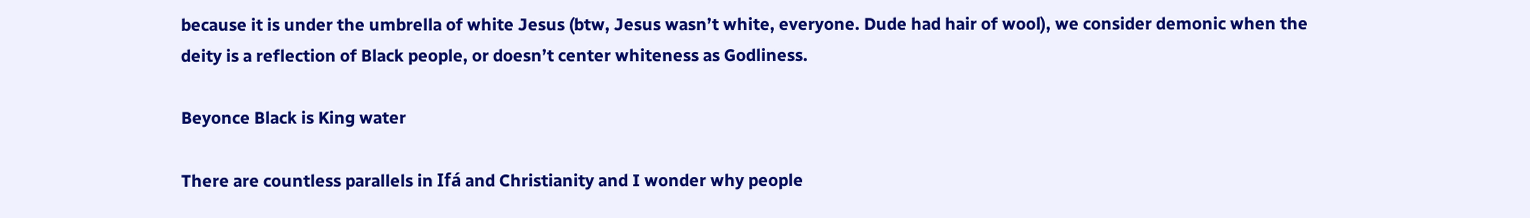because it is under the umbrella of white Jesus (btw, Jesus wasn’t white, everyone. Dude had hair of wool), we consider demonic when the deity is a reflection of Black people, or doesn’t center whiteness as Godliness.

Beyonce Black is King water

There are countless parallels in Ifá and Christianity and I wonder why people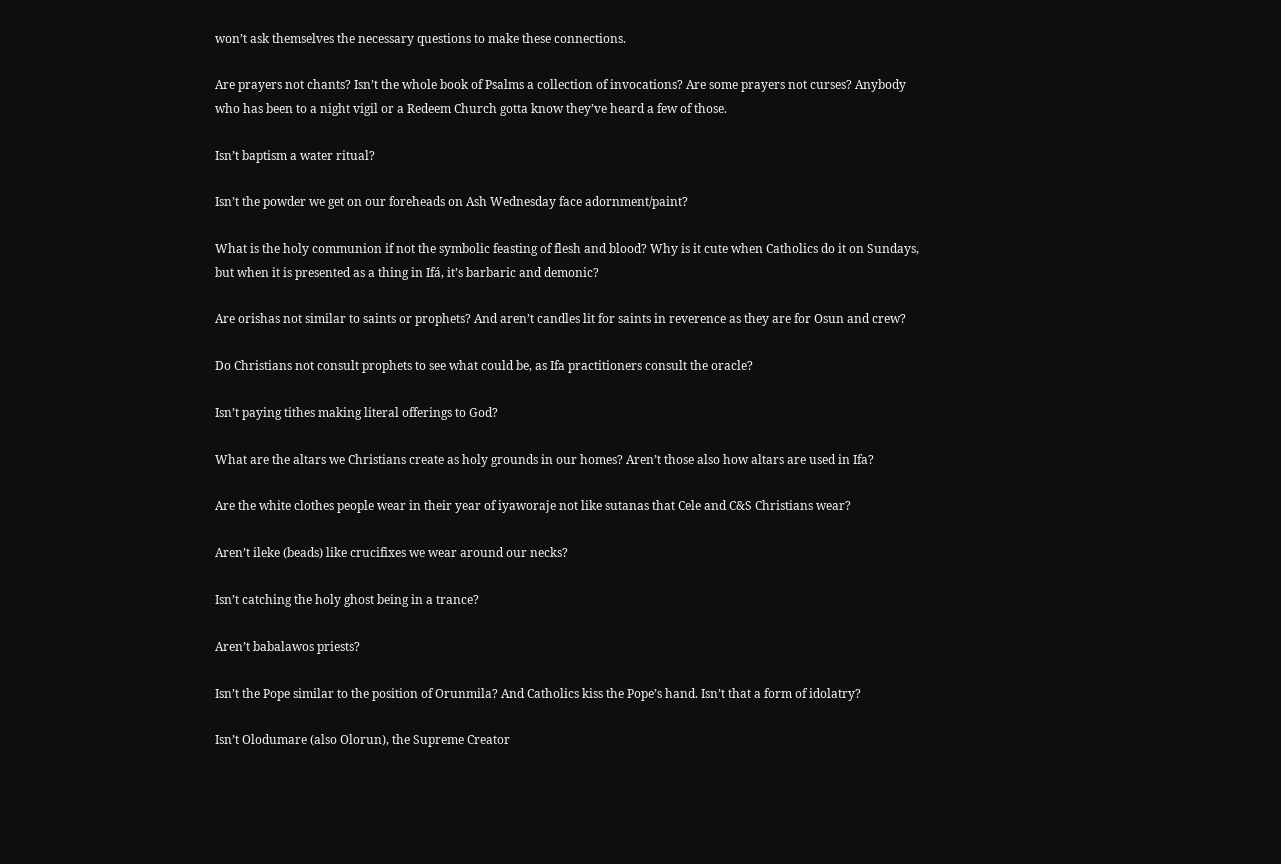won’t ask themselves the necessary questions to make these connections.

Are prayers not chants? Isn’t the whole book of Psalms a collection of invocations? Are some prayers not curses? Anybody who has been to a night vigil or a Redeem Church gotta know they’ve heard a few of those.

Isn’t baptism a water ritual?

Isn’t the powder we get on our foreheads on Ash Wednesday face adornment/paint?

What is the holy communion if not the symbolic feasting of flesh and blood? Why is it cute when Catholics do it on Sundays, but when it is presented as a thing in Ifá, it’s barbaric and demonic?

Are orishas not similar to saints or prophets? And aren’t candles lit for saints in reverence as they are for Osun and crew?

Do Christians not consult prophets to see what could be, as Ifa practitioners consult the oracle?

Isn’t paying tithes making literal offerings to God?

What are the altars we Christians create as holy grounds in our homes? Aren’t those also how altars are used in Ifa?

Are the white clothes people wear in their year of iyaworaje not like sutanas that Cele and C&S Christians wear?

Aren’t ileke (beads) like crucifixes we wear around our necks?

Isn’t catching the holy ghost being in a trance?

Aren’t babalawos priests?

Isn’t the Pope similar to the position of Orunmila? And Catholics kiss the Pope’s hand. Isn’t that a form of idolatry?

Isn’t Olodumare (also Olorun), the Supreme Creator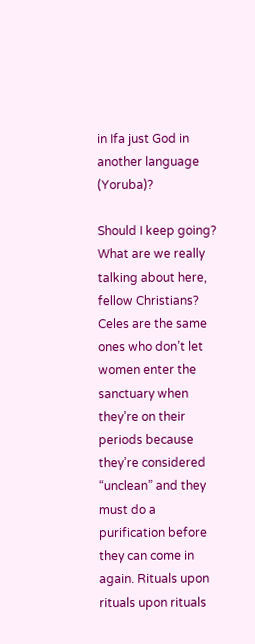in Ifa just God in another language (Yoruba)?

Should I keep going? What are we really talking about here, fellow Christians? Celes are the same ones who don’t let women enter the sanctuary when they’re on their periods because they’re considered “unclean” and they must do a purification before they can come in again. Rituals upon rituals upon rituals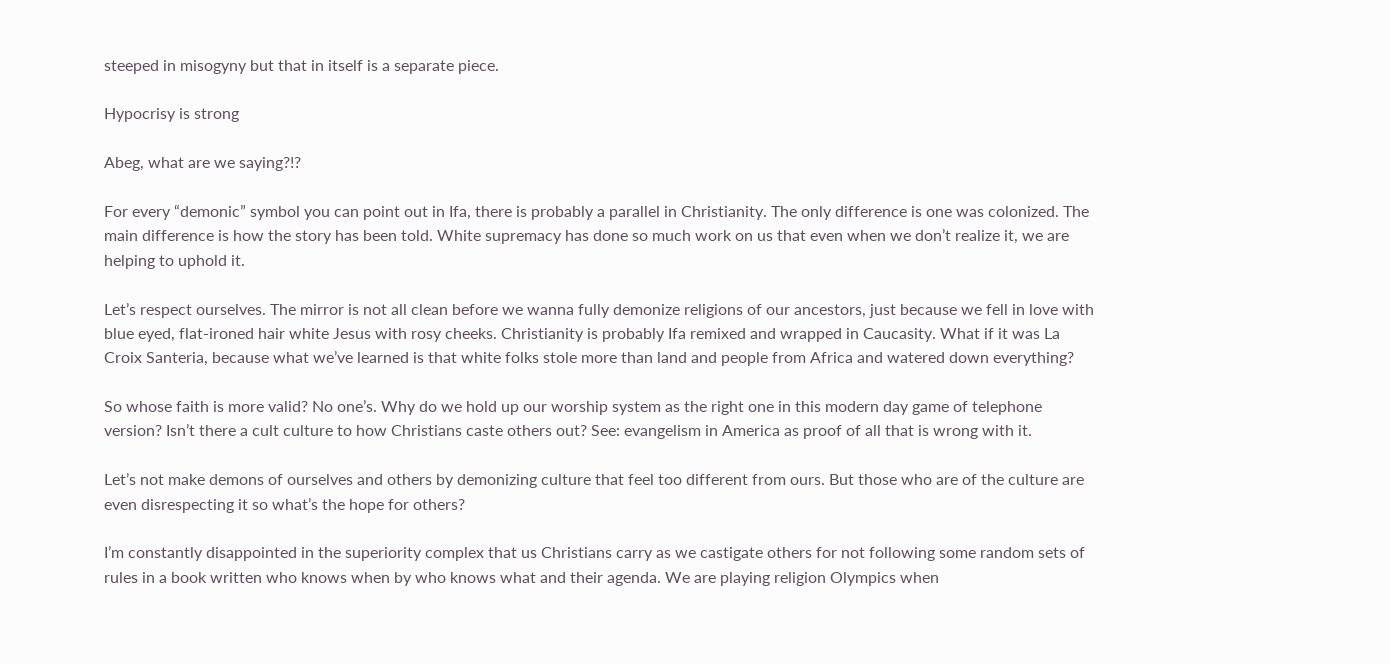steeped in misogyny but that in itself is a separate piece.

Hypocrisy is strong

Abeg, what are we saying?!?

For every “demonic” symbol you can point out in Ifa, there is probably a parallel in Christianity. The only difference is one was colonized. The main difference is how the story has been told. White supremacy has done so much work on us that even when we don’t realize it, we are helping to uphold it.

Let’s respect ourselves. The mirror is not all clean before we wanna fully demonize religions of our ancestors, just because we fell in love with blue eyed, flat-ironed hair white Jesus with rosy cheeks. Christianity is probably Ifa remixed and wrapped in Caucasity. What if it was La Croix Santeria, because what we’ve learned is that white folks stole more than land and people from Africa and watered down everything?

So whose faith is more valid? No one’s. Why do we hold up our worship system as the right one in this modern day game of telephone version? Isn’t there a cult culture to how Christians caste others out? See: evangelism in America as proof of all that is wrong with it.

Let’s not make demons of ourselves and others by demonizing culture that feel too different from ours. But those who are of the culture are even disrespecting it so what’s the hope for others?

I’m constantly disappointed in the superiority complex that us Christians carry as we castigate others for not following some random sets of rules in a book written who knows when by who knows what and their agenda. We are playing religion Olympics when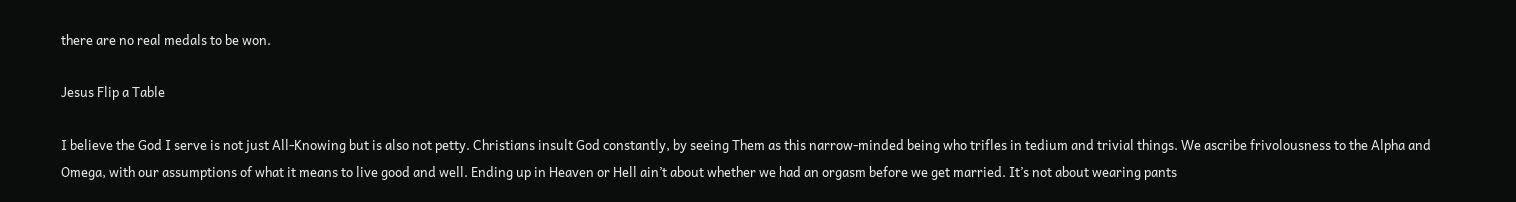there are no real medals to be won.

Jesus Flip a Table

I believe the God I serve is not just All-Knowing but is also not petty. Christians insult God constantly, by seeing Them as this narrow-minded being who trifles in tedium and trivial things. We ascribe frivolousness to the Alpha and Omega, with our assumptions of what it means to live good and well. Ending up in Heaven or Hell ain’t about whether we had an orgasm before we get married. It’s not about wearing pants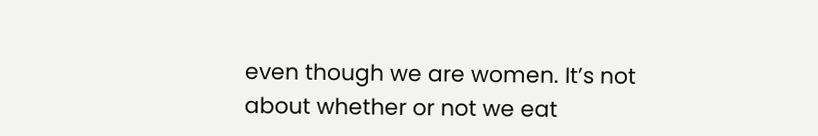even though we are women. It’s not about whether or not we eat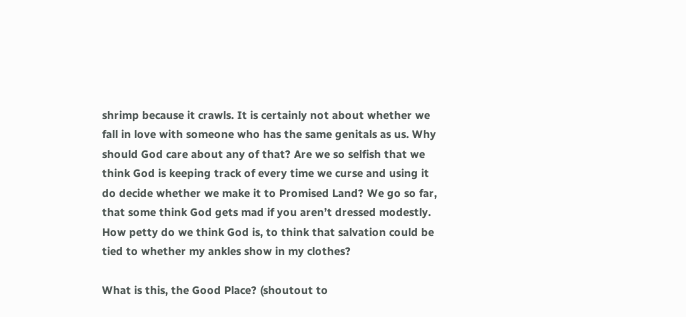shrimp because it crawls. It is certainly not about whether we fall in love with someone who has the same genitals as us. Why should God care about any of that? Are we so selfish that we think God is keeping track of every time we curse and using it do decide whether we make it to Promised Land? We go so far, that some think God gets mad if you aren’t dressed modestly. How petty do we think God is, to think that salvation could be tied to whether my ankles show in my clothes?

What is this, the Good Place? (shoutout to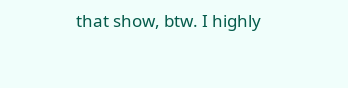that show, btw. I highly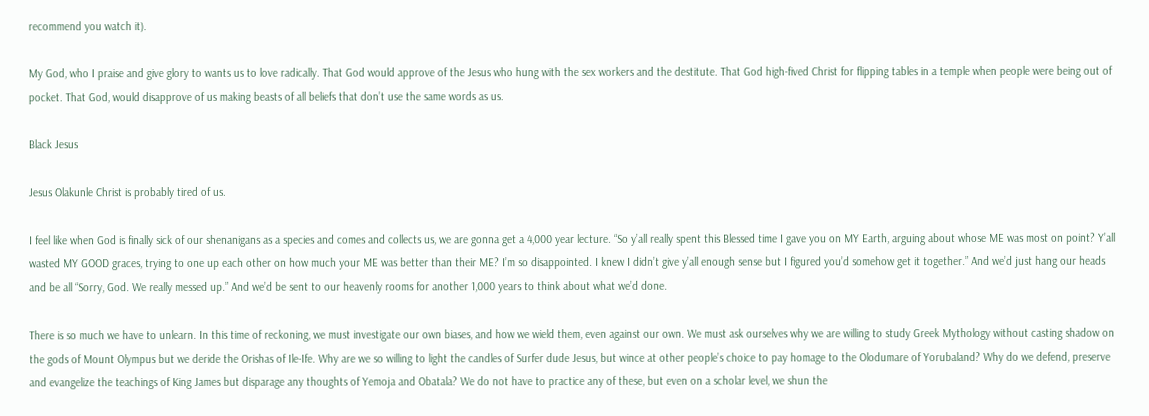recommend you watch it).

My God, who I praise and give glory to wants us to love radically. That God would approve of the Jesus who hung with the sex workers and the destitute. That God high-fived Christ for flipping tables in a temple when people were being out of pocket. That God, would disapprove of us making beasts of all beliefs that don’t use the same words as us.

Black Jesus

Jesus Olakunle Christ is probably tired of us.

I feel like when God is finally sick of our shenanigans as a species and comes and collects us, we are gonna get a 4,000 year lecture. “So y’all really spent this Blessed time I gave you on MY Earth, arguing about whose ME was most on point? Y’all wasted MY GOOD graces, trying to one up each other on how much your ME was better than their ME? I’m so disappointed. I knew I didn’t give y’all enough sense but I figured you’d somehow get it together.” And we’d just hang our heads and be all “Sorry, God. We really messed up.” And we’d be sent to our heavenly rooms for another 1,000 years to think about what we’d done.

There is so much we have to unlearn. In this time of reckoning, we must investigate our own biases, and how we wield them, even against our own. We must ask ourselves why we are willing to study Greek Mythology without casting shadow on the gods of Mount Olympus but we deride the Orishas of Ile-Ife. Why are we so willing to light the candles of Surfer dude Jesus, but wince at other people’s choice to pay homage to the Olodumare of Yorubaland? Why do we defend, preserve and evangelize the teachings of King James but disparage any thoughts of Yemoja and Obatala? We do not have to practice any of these, but even on a scholar level, we shun the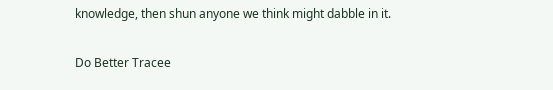knowledge, then shun anyone we think might dabble in it.

Do Better Tracee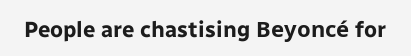People are chastising Beyoncé for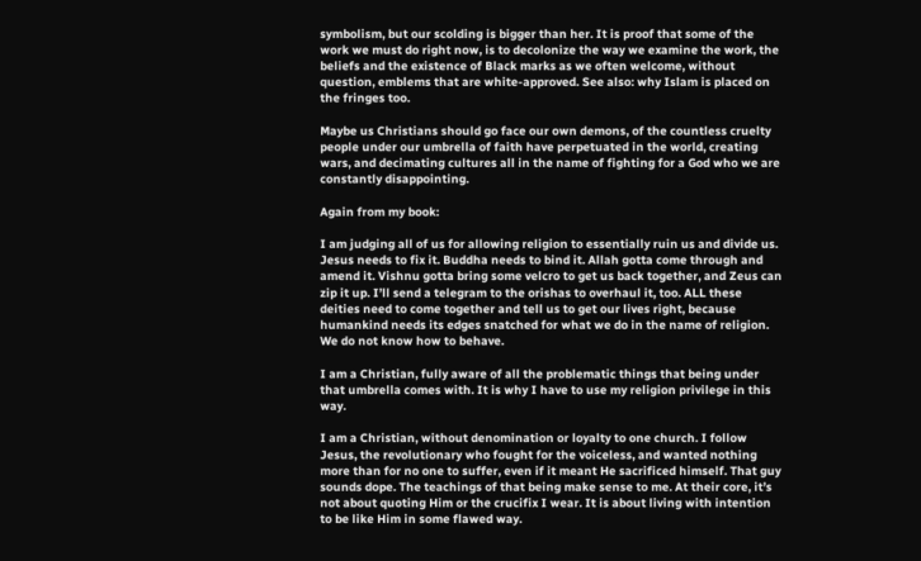symbolism, but our scolding is bigger than her. It is proof that some of the work we must do right now, is to decolonize the way we examine the work, the beliefs and the existence of Black marks as we often welcome, without question, emblems that are white-approved. See also: why Islam is placed on the fringes too.

Maybe us Christians should go face our own demons, of the countless cruelty people under our umbrella of faith have perpetuated in the world, creating wars, and decimating cultures all in the name of fighting for a God who we are constantly disappointing.

Again from my book:

I am judging all of us for allowing religion to essentially ruin us and divide us. Jesus needs to fix it. Buddha needs to bind it. Allah gotta come through and amend it. Vishnu gotta bring some velcro to get us back together, and Zeus can zip it up. I’ll send a telegram to the orishas to overhaul it, too. ALL these deities need to come together and tell us to get our lives right, because humankind needs its edges snatched for what we do in the name of religion. We do not know how to behave.

I am a Christian, fully aware of all the problematic things that being under that umbrella comes with. It is why I have to use my religion privilege in this way.

I am a Christian, without denomination or loyalty to one church. I follow Jesus, the revolutionary who fought for the voiceless, and wanted nothing more than for no one to suffer, even if it meant He sacrificed himself. That guy sounds dope. The teachings of that being make sense to me. At their core, it’s not about quoting Him or the crucifix I wear. It is about living with intention to be like Him in some flawed way.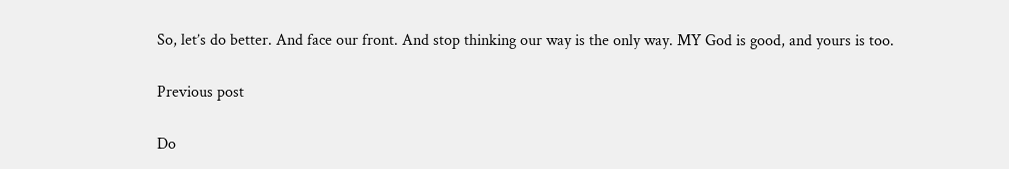So, let’s do better. And face our front. And stop thinking our way is the only way. MY God is good, and yours is too.

Previous post

Do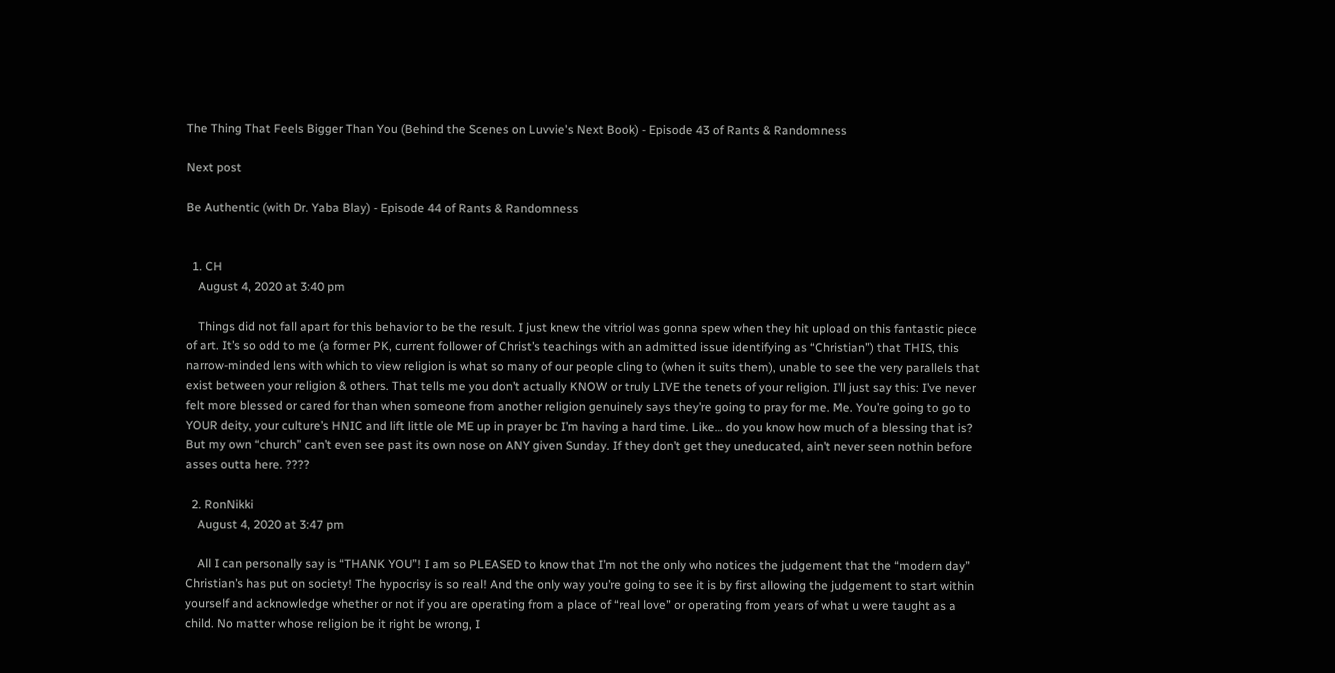The Thing That Feels Bigger Than You (Behind the Scenes on Luvvie's Next Book) - Episode 43 of Rants & Randomness

Next post

Be Authentic (with Dr. Yaba Blay) - Episode 44 of Rants & Randomness


  1. CH
    August 4, 2020 at 3:40 pm

    Things did not fall apart for this behavior to be the result. I just knew the vitriol was gonna spew when they hit upload on this fantastic piece of art. It’s so odd to me (a former PK, current follower of Christ’s teachings with an admitted issue identifying as “Christian”) that THIS, this narrow-minded lens with which to view religion is what so many of our people cling to (when it suits them), unable to see the very parallels that exist between your religion & others. That tells me you don’t actually KNOW or truly LIVE the tenets of your religion. I’ll just say this: I’ve never felt more blessed or cared for than when someone from another religion genuinely says they’re going to pray for me. Me. You’re going to go to YOUR deity, your culture’s HNIC and lift little ole ME up in prayer bc I’m having a hard time. Like… do you know how much of a blessing that is? But my own “church” can’t even see past its own nose on ANY given Sunday. If they don’t get they uneducated, ain’t never seen nothin before asses outta here. ????

  2. RonNikki
    August 4, 2020 at 3:47 pm

    All I can personally say is “THANK YOU”! I am so PLEASED to know that I’m not the only who notices the judgement that the “modern day” Christian’s has put on society! The hypocrisy is so real! And the only way you’re going to see it is by first allowing the judgement to start within yourself and acknowledge whether or not if you are operating from a place of “real love” or operating from years of what u were taught as a child. No matter whose religion be it right be wrong, I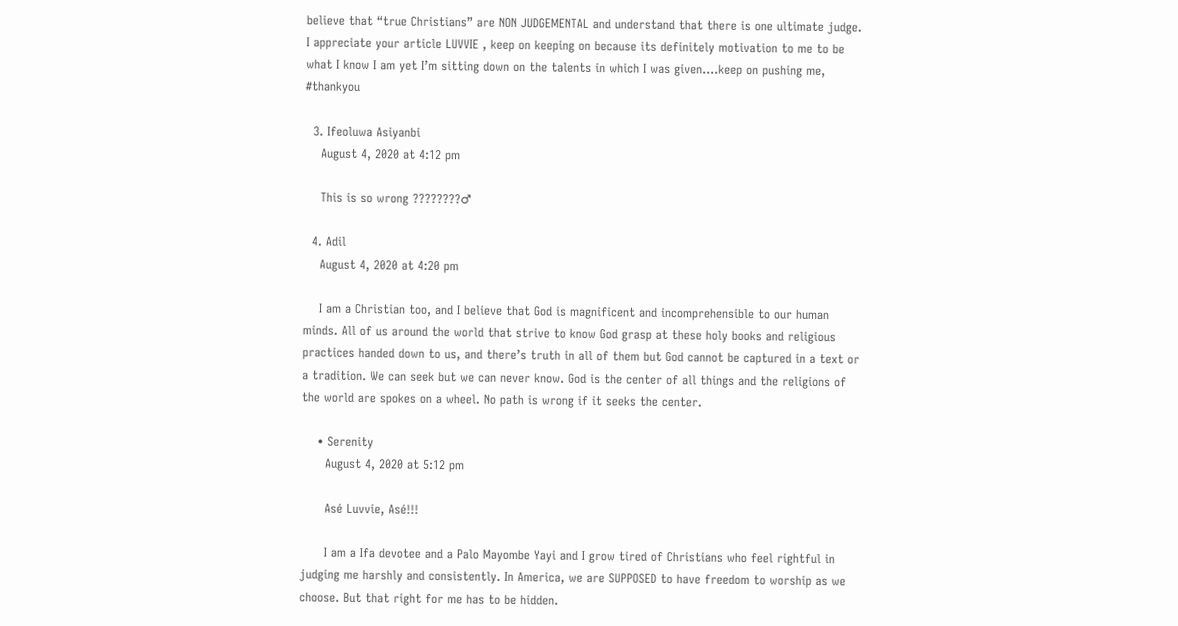believe that “true Christians” are NON JUDGEMENTAL and understand that there is one ultimate judge. I appreciate your article LUVVIE , keep on keeping on because its definitely motivation to me to be what I know I am yet I’m sitting down on the talents in which I was given….keep on pushing me, #thankyou

  3. Ifeoluwa Asiyanbi
    August 4, 2020 at 4:12 pm

    This is so wrong ????????♂

  4. Adil
    August 4, 2020 at 4:20 pm

    I am a Christian too, and I believe that God is magnificent and incomprehensible to our human minds. All of us around the world that strive to know God grasp at these holy books and religious practices handed down to us, and there’s truth in all of them but God cannot be captured in a text or a tradition. We can seek but we can never know. God is the center of all things and the religions of the world are spokes on a wheel. No path is wrong if it seeks the center.

    • Serenity
      August 4, 2020 at 5:12 pm

      Asé Luvvie, Asé!!!

      I am a Ifa devotee and a Palo Mayombe Yayi and I grow tired of Christians who feel rightful in judging me harshly and consistently. In America, we are SUPPOSED to have freedom to worship as we choose. But that right for me has to be hidden.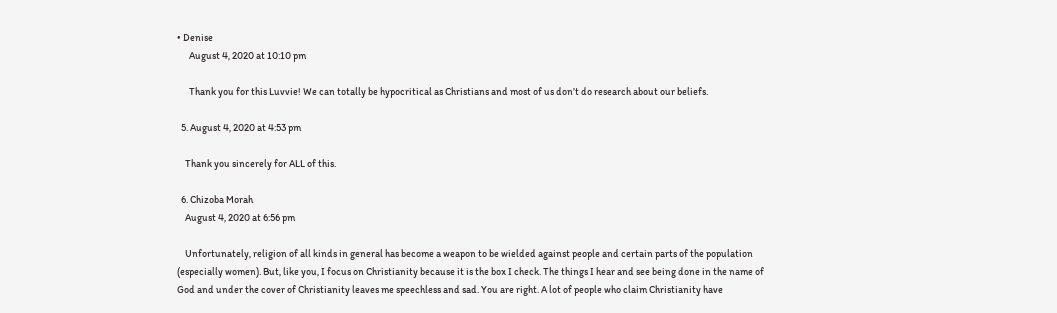• Denise
      August 4, 2020 at 10:10 pm

      Thank you for this Luvvie! We can totally be hypocritical as Christians and most of us don’t do research about our beliefs.

  5. August 4, 2020 at 4:53 pm

    Thank you sincerely for ALL of this.

  6. Chizoba Morah
    August 4, 2020 at 6:56 pm

    Unfortunately, religion of all kinds in general has become a weapon to be wielded against people and certain parts of the population (especially women). But, like you, I focus on Christianity because it is the box I check. The things I hear and see being done in the name of God and under the cover of Christianity leaves me speechless and sad. You are right. A lot of people who claim Christianity have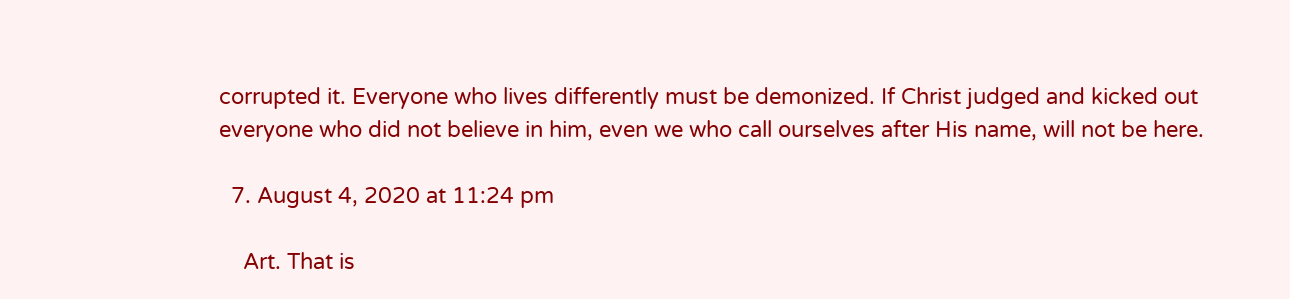corrupted it. Everyone who lives differently must be demonized. If Christ judged and kicked out everyone who did not believe in him, even we who call ourselves after His name, will not be here.

  7. August 4, 2020 at 11:24 pm

    Art. That is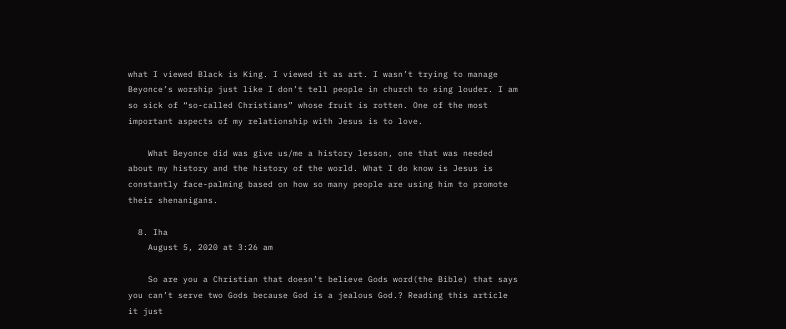what I viewed Black is King. I viewed it as art. I wasn’t trying to manage Beyonce’s worship just like I don’t tell people in church to sing louder. I am so sick of “so-called Christians” whose fruit is rotten. One of the most important aspects of my relationship with Jesus is to love.

    What Beyonce did was give us/me a history lesson, one that was needed about my history and the history of the world. What I do know is Jesus is constantly face-palming based on how so many people are using him to promote their shenanigans.

  8. Iha
    August 5, 2020 at 3:26 am

    So are you a Christian that doesn’t believe Gods word(the Bible) that says you can’t serve two Gods because God is a jealous God.? Reading this article it just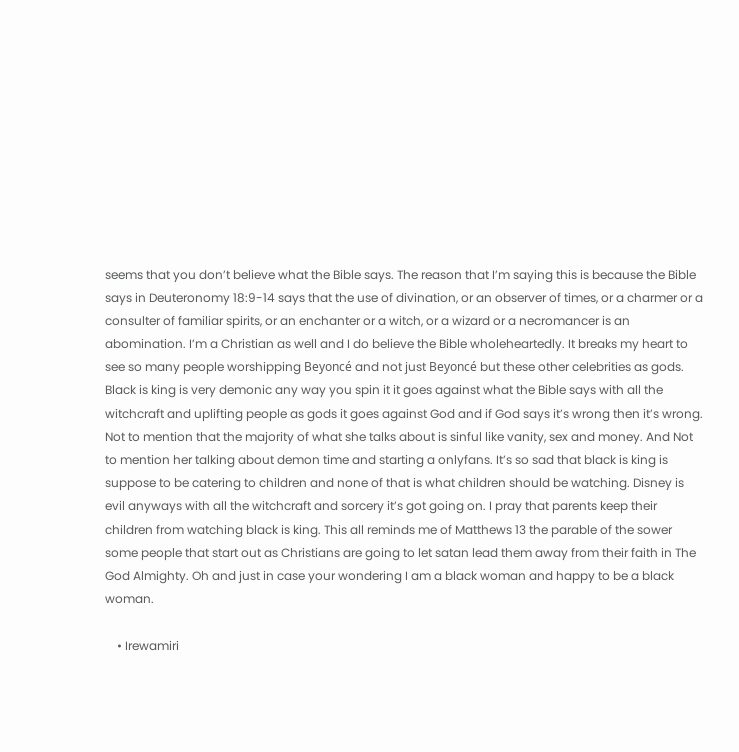seems that you don’t believe what the Bible says. The reason that I’m saying this is because the Bible says in Deuteronomy 18:9-14 says that the use of divination, or an observer of times, or a charmer or a consulter of familiar spirits, or an enchanter or a witch, or a wizard or a necromancer is an abomination. I’m a Christian as well and I do believe the Bible wholeheartedly. It breaks my heart to see so many people worshipping Beyoncé and not just Beyoncé but these other celebrities as gods. Black is king is very demonic any way you spin it it goes against what the Bible says with all the witchcraft and uplifting people as gods it goes against God and if God says it’s wrong then it’s wrong. Not to mention that the majority of what she talks about is sinful like vanity, sex and money. And Not to mention her talking about demon time and starting a onlyfans. It’s so sad that black is king is suppose to be catering to children and none of that is what children should be watching. Disney is evil anyways with all the witchcraft and sorcery it’s got going on. I pray that parents keep their children from watching black is king. This all reminds me of Matthews 13 the parable of the sower some people that start out as Christians are going to let satan lead them away from their faith in The God Almighty. Oh and just in case your wondering I am a black woman and happy to be a black woman.

    • Irewamiri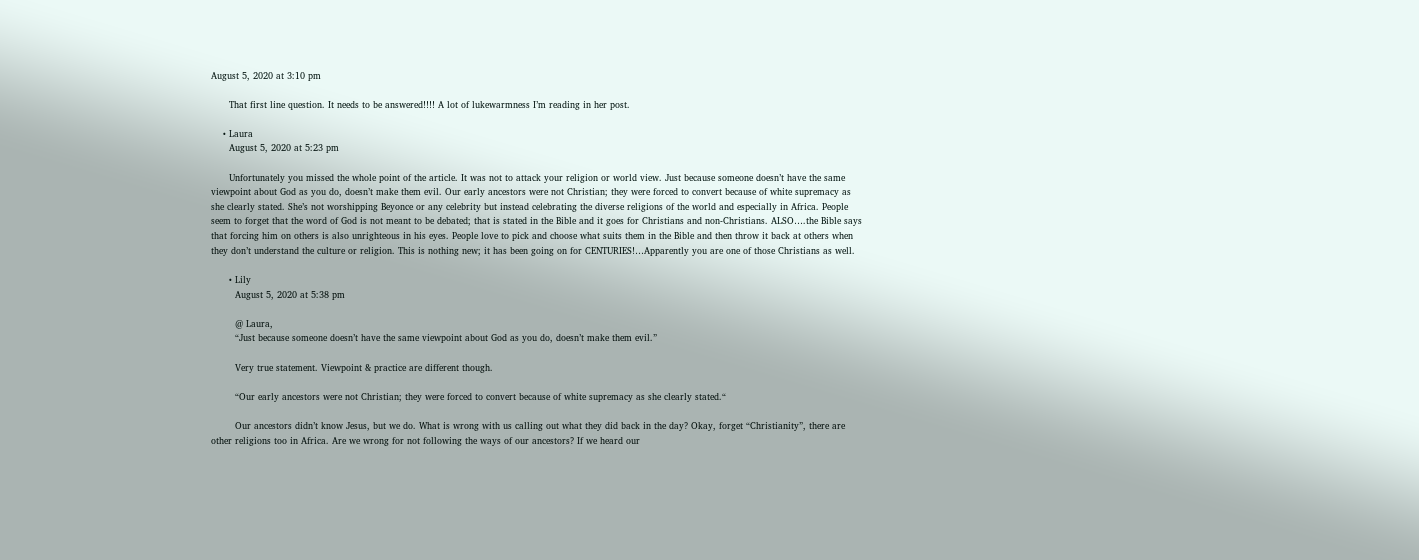August 5, 2020 at 3:10 pm

      That first line question. It needs to be answered!!!! A lot of lukewarmness I’m reading in her post.

    • Laura
      August 5, 2020 at 5:23 pm

      Unfortunately you missed the whole point of the article. It was not to attack your religion or world view. Just because someone doesn’t have the same viewpoint about God as you do, doesn’t make them evil. Our early ancestors were not Christian; they were forced to convert because of white supremacy as she clearly stated. She’s not worshipping Beyonce or any celebrity but instead celebrating the diverse religions of the world and especially in Africa. People seem to forget that the word of God is not meant to be debated; that is stated in the Bible and it goes for Christians and non-Christians. ALSO….the Bible says that forcing him on others is also unrighteous in his eyes. People love to pick and choose what suits them in the Bible and then throw it back at others when they don’t understand the culture or religion. This is nothing new; it has been going on for CENTURIES!…Apparently you are one of those Christians as well.

      • Lily
        August 5, 2020 at 5:38 pm

        @ Laura,
        “Just because someone doesn’t have the same viewpoint about God as you do, doesn’t make them evil.”

        Very true statement. Viewpoint & practice are different though.

        “Our early ancestors were not Christian; they were forced to convert because of white supremacy as she clearly stated.“

        Our ancestors didn’t know Jesus, but we do. What is wrong with us calling out what they did back in the day? Okay, forget “Christianity”, there are other religions too in Africa. Are we wrong for not following the ways of our ancestors? If we heard our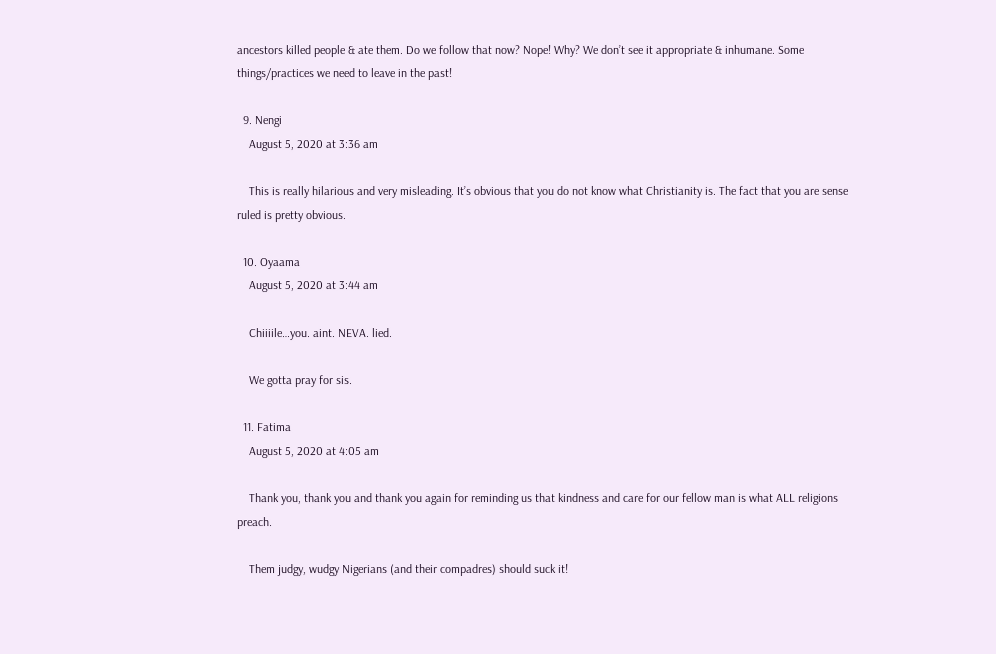ancestors killed people & ate them. Do we follow that now? Nope! Why? We don’t see it appropriate & inhumane. Some things/practices we need to leave in the past!

  9. Nengi
    August 5, 2020 at 3:36 am

    This is really hilarious and very misleading. It’s obvious that you do not know what Christianity is. The fact that you are sense ruled is pretty obvious.

  10. Oyaama
    August 5, 2020 at 3:44 am

    Chiiiile…you. aint. NEVA. lied.

    We gotta pray for sis.

  11. Fatima
    August 5, 2020 at 4:05 am

    Thank you, thank you and thank you again for reminding us that kindness and care for our fellow man is what ALL religions preach.

    Them judgy, wudgy Nigerians (and their compadres) should suck it!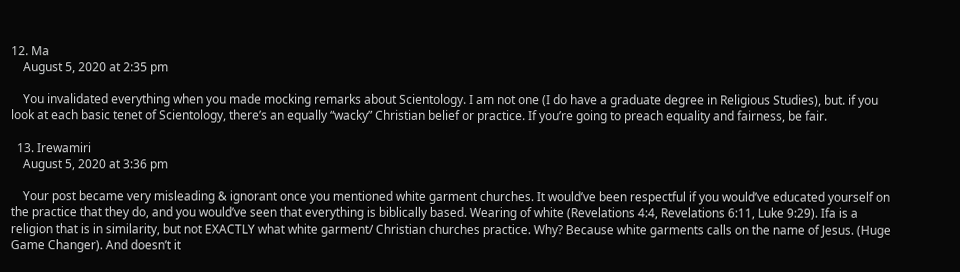12. Ma
    August 5, 2020 at 2:35 pm

    You invalidated everything when you made mocking remarks about Scientology. I am not one (I do have a graduate degree in Religious Studies), but. if you look at each basic tenet of Scientology, there’s an equally “wacky” Christian belief or practice. If you’re going to preach equality and fairness, be fair.

  13. Irewamiri
    August 5, 2020 at 3:36 pm

    Your post became very misleading & ignorant once you mentioned white garment churches. It would’ve been respectful if you would’ve educated yourself on the practice that they do, and you would’ve seen that everything is biblically based. Wearing of white (Revelations 4:4, Revelations 6:11, Luke 9:29). Ifa is a religion that is in similarity, but not EXACTLY what white garment/ Christian churches practice. Why? Because white garments calls on the name of Jesus. (Huge Game Changer). And doesn’t it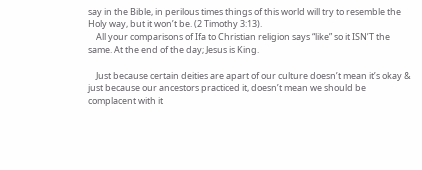say in the Bible, in perilous times things of this world will try to resemble the Holy way, but it won’t be. (2 Timothy 3:13).
    All your comparisons of Ifa to Christian religion says “like” so it ISN’T the same. At the end of the day; Jesus is King.

    Just because certain deities are apart of our culture doesn’t mean it’s okay & just because our ancestors practiced it, doesn’t mean we should be complacent with it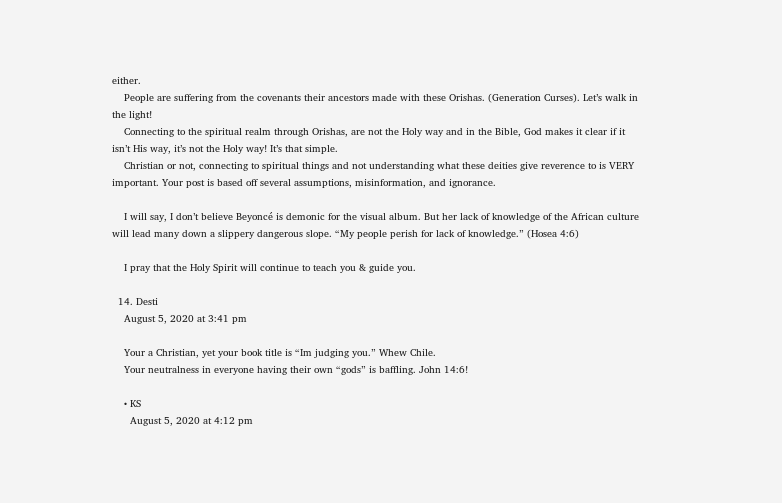either.
    People are suffering from the covenants their ancestors made with these Orishas. (Generation Curses). Let’s walk in the light!
    Connecting to the spiritual realm through Orishas, are not the Holy way and in the Bible, God makes it clear if it isn’t His way, it’s not the Holy way! It’s that simple.
    Christian or not, connecting to spiritual things and not understanding what these deities give reverence to is VERY important. Your post is based off several assumptions, misinformation, and ignorance.

    I will say, I don’t believe Beyoncé is demonic for the visual album. But her lack of knowledge of the African culture will lead many down a slippery dangerous slope. “My people perish for lack of knowledge.” (Hosea 4:6)

    I pray that the Holy Spirit will continue to teach you & guide you.

  14. Desti
    August 5, 2020 at 3:41 pm

    Your a Christian, yet your book title is “Im judging you.” Whew Chile.
    Your neutralness in everyone having their own “gods” is baffling. John 14:6!

    • KS
      August 5, 2020 at 4:12 pm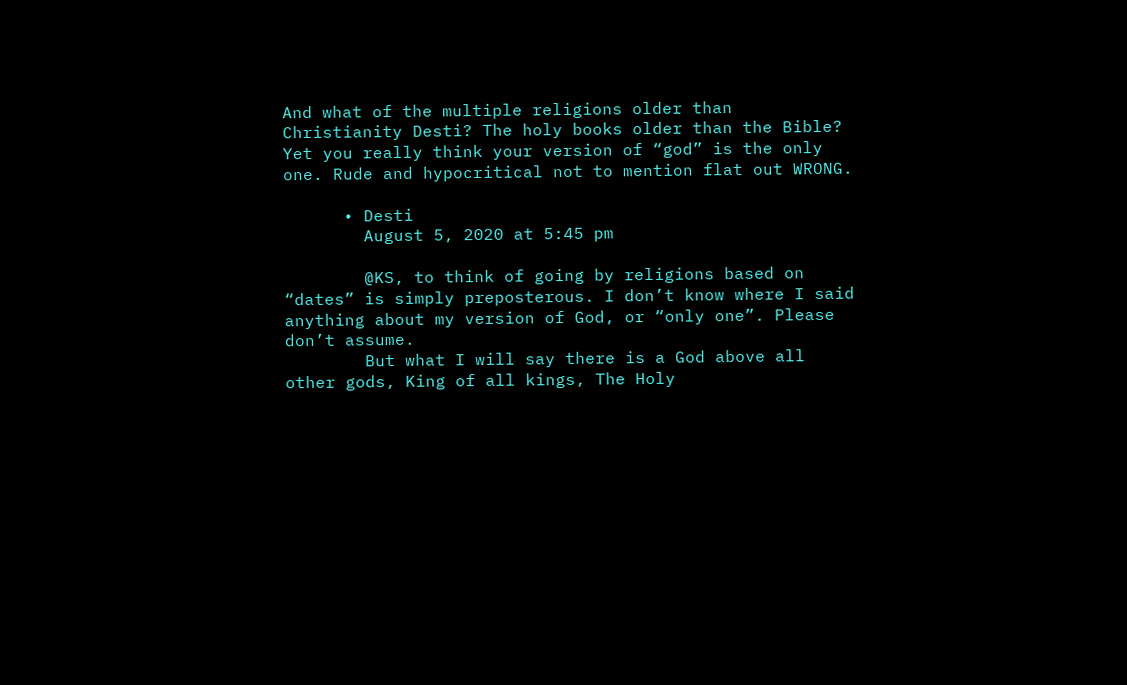And what of the multiple religions older than Christianity Desti? The holy books older than the Bible? Yet you really think your version of “god” is the only one. Rude and hypocritical not to mention flat out WRONG.

      • Desti
        August 5, 2020 at 5:45 pm

        @KS, to think of going by religions based on “dates” is simply preposterous. I don’t know where I said anything about my version of God, or “only one”. Please don’t assume.
        But what I will say there is a God above all other gods, King of all kings, The Holy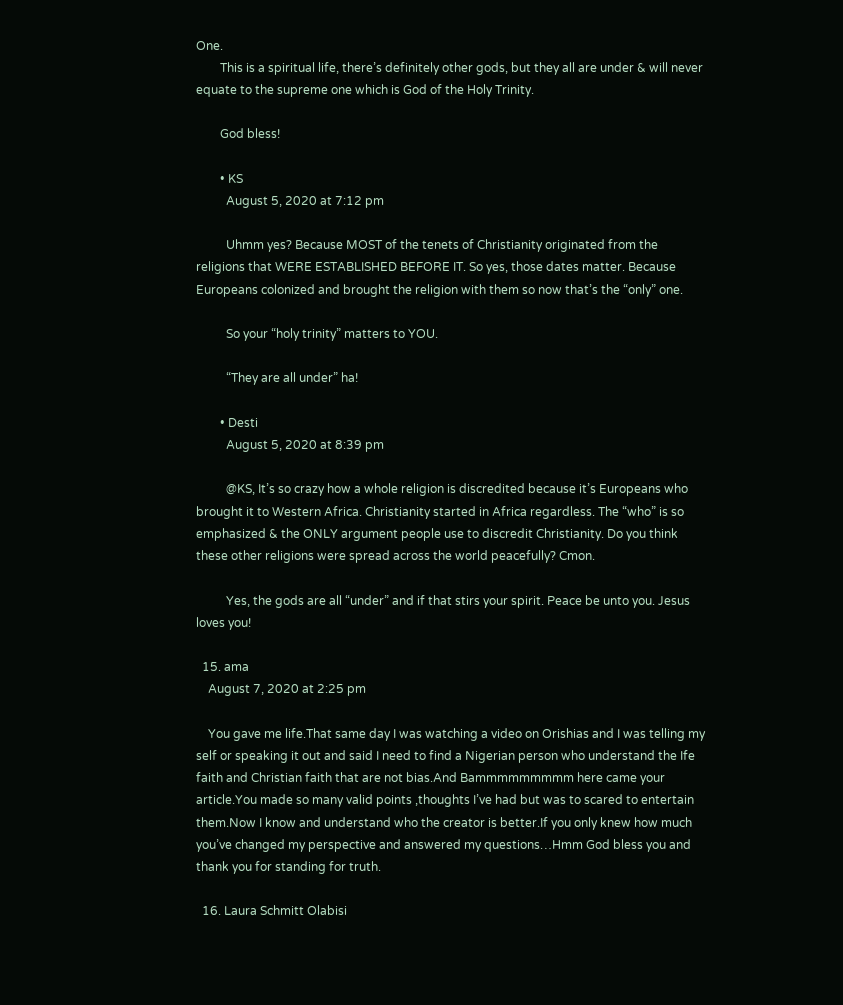One.
        This is a spiritual life, there’s definitely other gods, but they all are under & will never equate to the supreme one which is God of the Holy Trinity.

        God bless!

        • KS
          August 5, 2020 at 7:12 pm

          Uhmm yes? Because MOST of the tenets of Christianity originated from the religions that WERE ESTABLISHED BEFORE IT. So yes, those dates matter. Because Europeans colonized and brought the religion with them so now that’s the “only” one.

          So your “holy trinity” matters to YOU.

          “They are all under” ha!

        • Desti
          August 5, 2020 at 8:39 pm

          @KS, It’s so crazy how a whole religion is discredited because it’s Europeans who brought it to Western Africa. Christianity started in Africa regardless. The “who” is so emphasized & the ONLY argument people use to discredit Christianity. Do you think these other religions were spread across the world peacefully? Cmon.

          Yes, the gods are all “under” and if that stirs your spirit. Peace be unto you. Jesus loves you!

  15. ama
    August 7, 2020 at 2:25 pm

    You gave me life.That same day I was watching a video on Orishias and I was telling my self or speaking it out and said I need to find a Nigerian person who understand the Ife faith and Christian faith that are not bias.And Bammmmmmmmm here came your article.You made so many valid points ,thoughts I’ve had but was to scared to entertain them.Now I know and understand who the creator is better.If you only knew how much you’ve changed my perspective and answered my questions…Hmm God bless you and thank you for standing for truth.

  16. Laura Schmitt Olabisi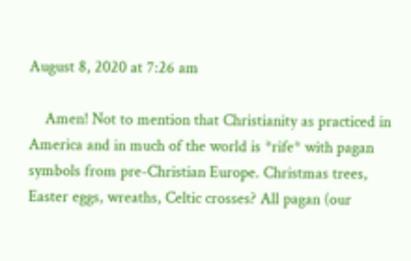August 8, 2020 at 7:26 am

    Amen! Not to mention that Christianity as practiced in America and in much of the world is *rife* with pagan symbols from pre-Christian Europe. Christmas trees, Easter eggs, wreaths, Celtic crosses? All pagan (our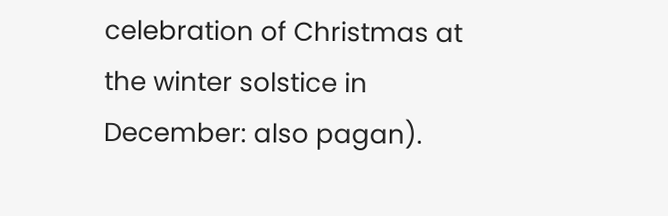celebration of Christmas at the winter solstice in December: also pagan).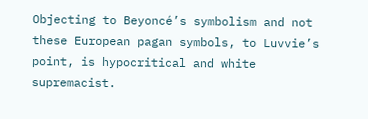Objecting to Beyoncé’s symbolism and not these European pagan symbols, to Luvvie’s point, is hypocritical and white supremacist.